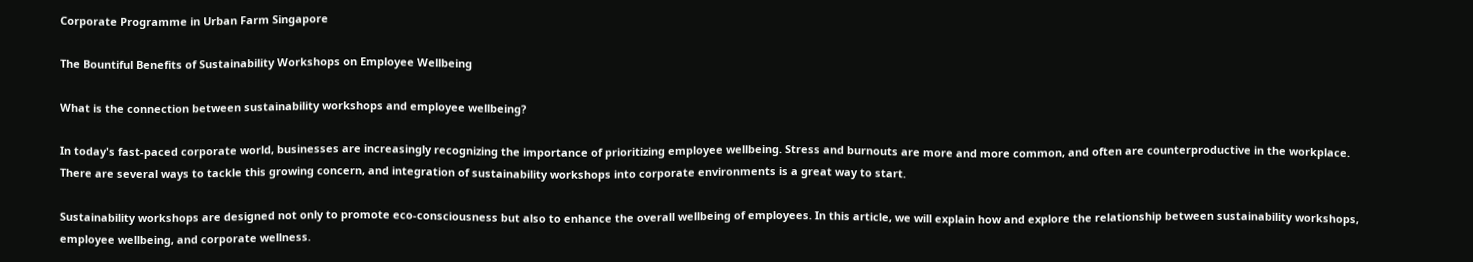Corporate Programme in Urban Farm Singapore

The Bountiful Benefits of Sustainability Workshops on Employee Wellbeing

What is the connection between sustainability workshops and employee wellbeing?

In today's fast-paced corporate world, businesses are increasingly recognizing the importance of prioritizing employee wellbeing. Stress and burnouts are more and more common, and often are counterproductive in the workplace. There are several ways to tackle this growing concern, and integration of sustainability workshops into corporate environments is a great way to start.

Sustainability workshops are designed not only to promote eco-consciousness but also to enhance the overall wellbeing of employees. In this article, we will explain how and explore the relationship between sustainability workshops, employee wellbeing, and corporate wellness.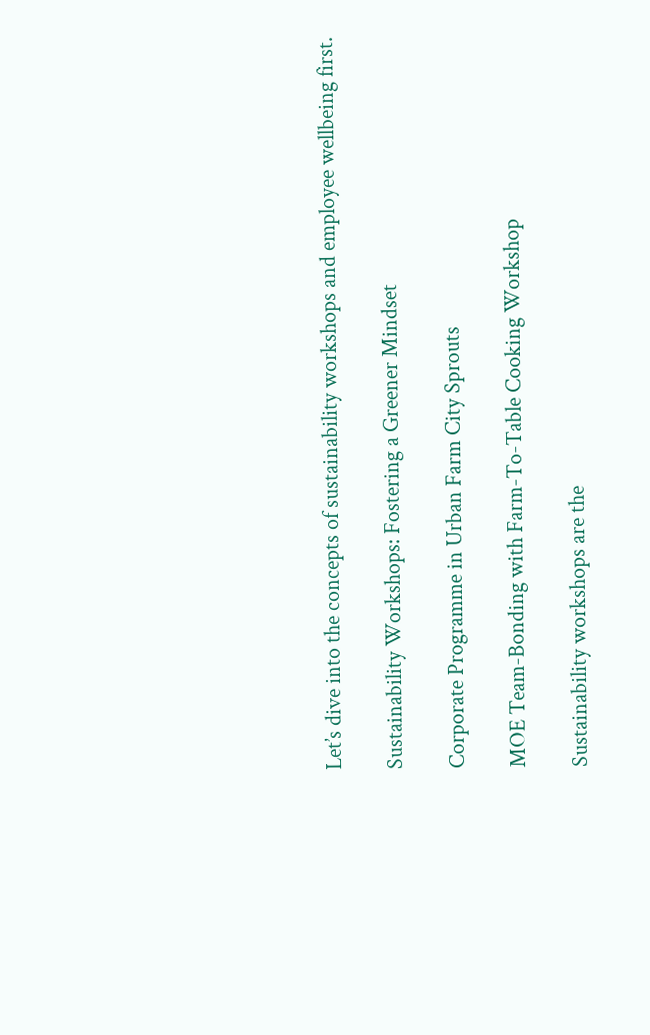Let’s dive into the concepts of sustainability workshops and employee wellbeing first.

Sustainability Workshops: Fostering a Greener Mindset

Corporate Programme in Urban Farm City Sprouts

MOE Team-Bonding with Farm-To-Table Cooking Workshop

Sustainability workshops are the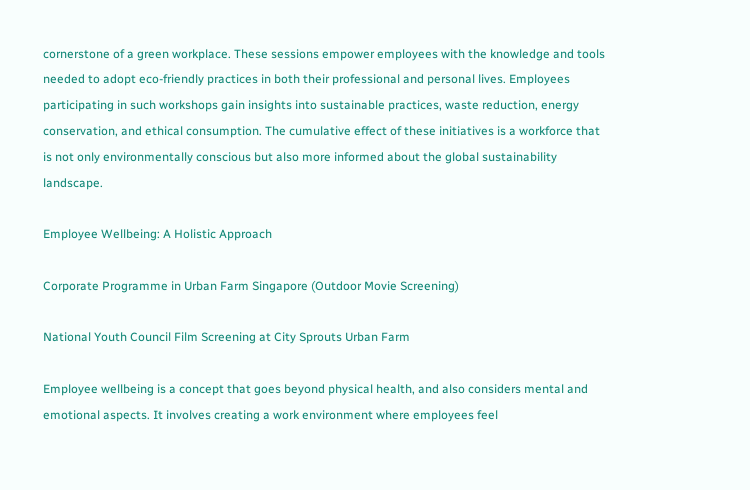cornerstone of a green workplace. These sessions empower employees with the knowledge and tools needed to adopt eco-friendly practices in both their professional and personal lives. Employees participating in such workshops gain insights into sustainable practices, waste reduction, energy conservation, and ethical consumption. The cumulative effect of these initiatives is a workforce that is not only environmentally conscious but also more informed about the global sustainability landscape.

Employee Wellbeing: A Holistic Approach

Corporate Programme in Urban Farm Singapore (Outdoor Movie Screening)

National Youth Council Film Screening at City Sprouts Urban Farm

Employee wellbeing is a concept that goes beyond physical health, and also considers mental and emotional aspects. It involves creating a work environment where employees feel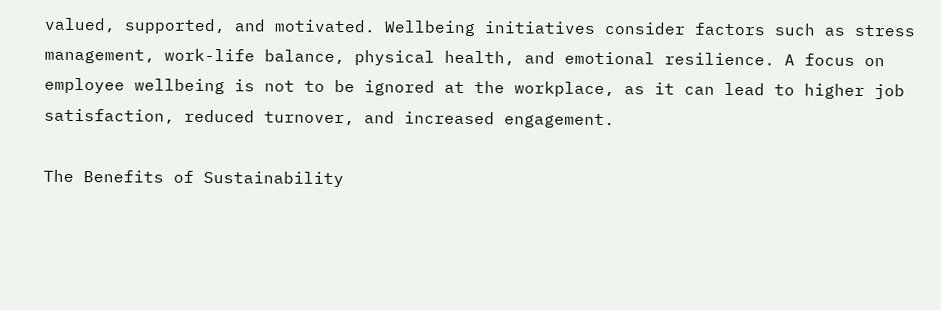valued, supported, and motivated. Wellbeing initiatives consider factors such as stress management, work-life balance, physical health, and emotional resilience. A focus on employee wellbeing is not to be ignored at the workplace, as it can lead to higher job satisfaction, reduced turnover, and increased engagement.

The Benefits of Sustainability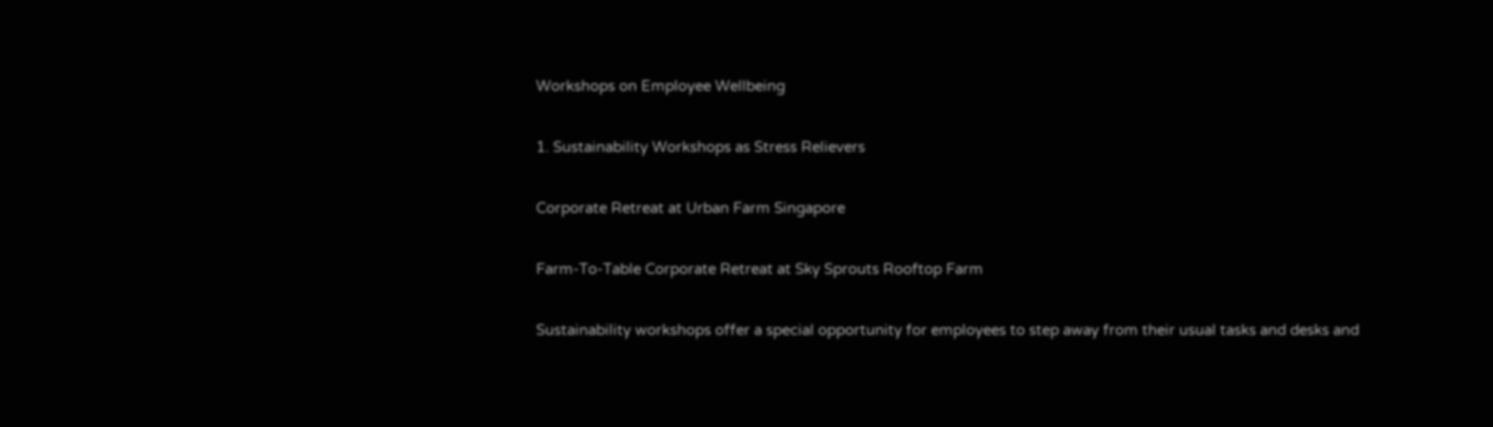Workshops on Employee Wellbeing

1. Sustainability Workshops as Stress Relievers

Corporate Retreat at Urban Farm Singapore

Farm-To-Table Corporate Retreat at Sky Sprouts Rooftop Farm

Sustainability workshops offer a special opportunity for employees to step away from their usual tasks and desks and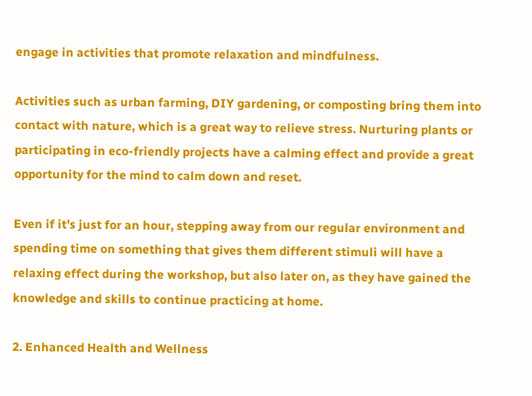engage in activities that promote relaxation and mindfulness.

Activities such as urban farming, DIY gardening, or composting bring them into contact with nature, which is a great way to relieve stress. Nurturing plants or participating in eco-friendly projects have a calming effect and provide a great opportunity for the mind to calm down and reset.

Even if it’s just for an hour, stepping away from our regular environment and spending time on something that gives them different stimuli will have a relaxing effect during the workshop, but also later on, as they have gained the knowledge and skills to continue practicing at home.

2. Enhanced Health and Wellness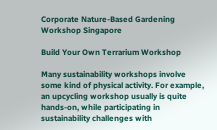Corporate Nature-Based Gardening Workshop Singapore

Build Your Own Terrarium Workshop

Many sustainability workshops involve some kind of physical activity. For example, an upcycling workshop usually is quite hands-on, while participating in sustainability challenges with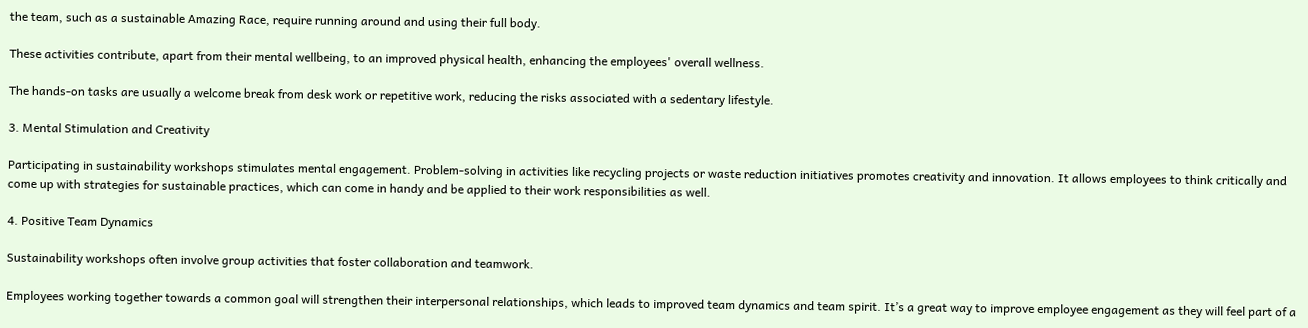the team, such as a sustainable Amazing Race, require running around and using their full body.

These activities contribute, apart from their mental wellbeing, to an improved physical health, enhancing the employees' overall wellness.

The hands-on tasks are usually a welcome break from desk work or repetitive work, reducing the risks associated with a sedentary lifestyle.

3. Mental Stimulation and Creativity

Participating in sustainability workshops stimulates mental engagement. Problem-solving in activities like recycling projects or waste reduction initiatives promotes creativity and innovation. It allows employees to think critically and come up with strategies for sustainable practices, which can come in handy and be applied to their work responsibilities as well.

4. Positive Team Dynamics

Sustainability workshops often involve group activities that foster collaboration and teamwork.

Employees working together towards a common goal will strengthen their interpersonal relationships, which leads to improved team dynamics and team spirit. It’s a great way to improve employee engagement as they will feel part of a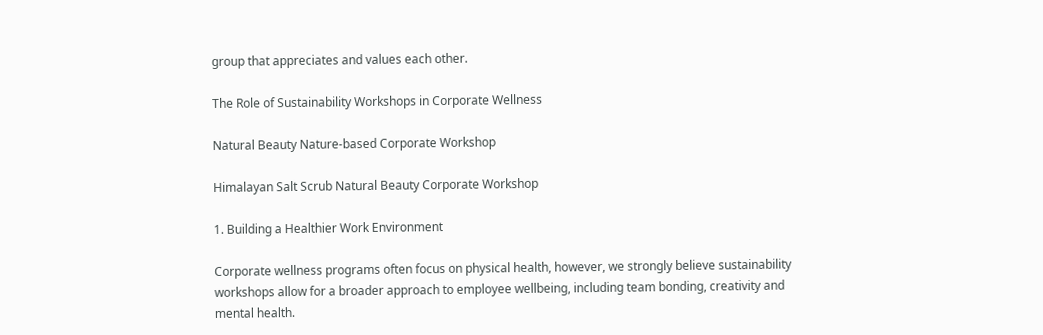group that appreciates and values each other.

The Role of Sustainability Workshops in Corporate Wellness

Natural Beauty Nature-based Corporate Workshop

Himalayan Salt Scrub Natural Beauty Corporate Workshop

1. Building a Healthier Work Environment

Corporate wellness programs often focus on physical health, however, we strongly believe sustainability workshops allow for a broader approach to employee wellbeing, including team bonding, creativity and mental health.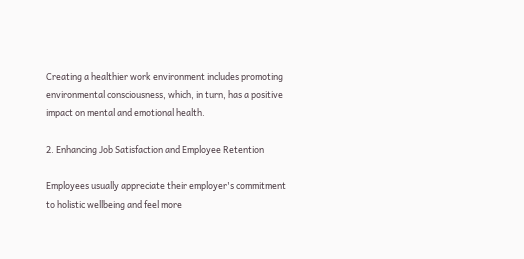Creating a healthier work environment includes promoting environmental consciousness, which, in turn, has a positive impact on mental and emotional health.

2. Enhancing Job Satisfaction and Employee Retention

Employees usually appreciate their employer's commitment to holistic wellbeing and feel more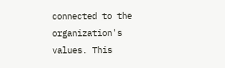connected to the organization's values. This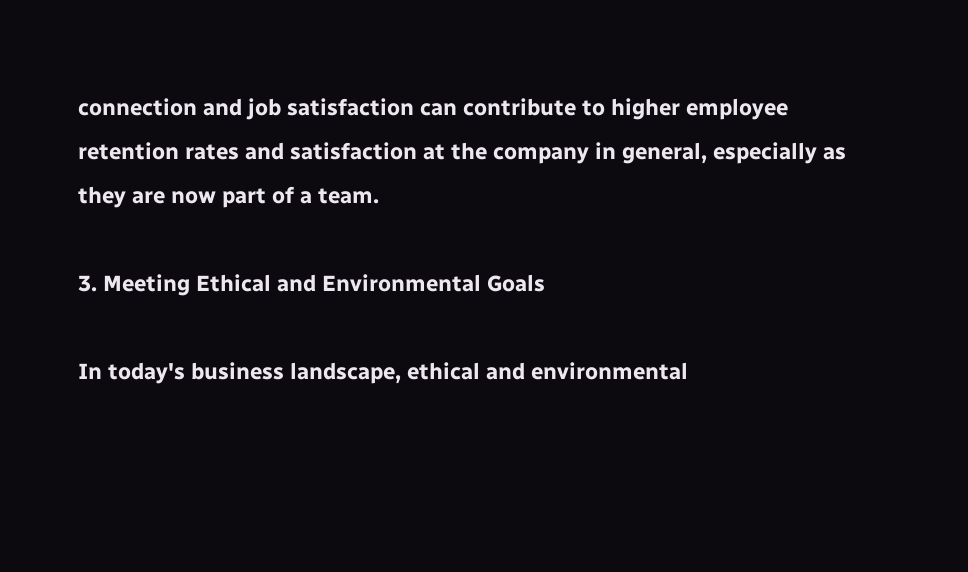connection and job satisfaction can contribute to higher employee retention rates and satisfaction at the company in general, especially as they are now part of a team.

3. Meeting Ethical and Environmental Goals

In today's business landscape, ethical and environmental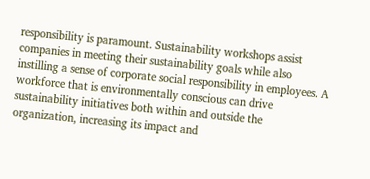responsibility is paramount. Sustainability workshops assist companies in meeting their sustainability goals while also instilling a sense of corporate social responsibility in employees. A workforce that is environmentally conscious can drive sustainability initiatives both within and outside the organization, increasing its impact and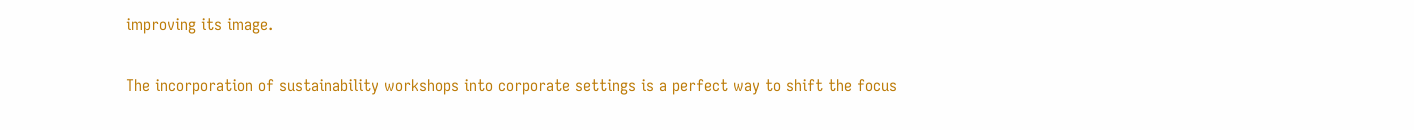improving its image.

The incorporation of sustainability workshops into corporate settings is a perfect way to shift the focus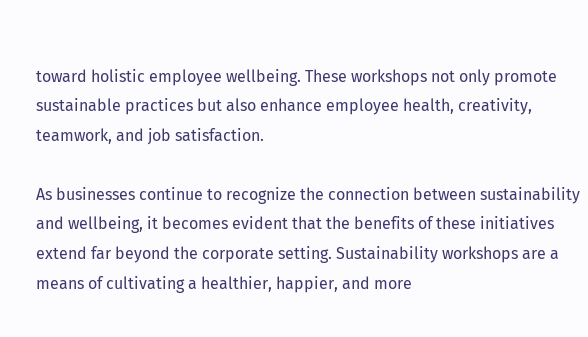toward holistic employee wellbeing. These workshops not only promote sustainable practices but also enhance employee health, creativity, teamwork, and job satisfaction.

As businesses continue to recognize the connection between sustainability and wellbeing, it becomes evident that the benefits of these initiatives extend far beyond the corporate setting. Sustainability workshops are a means of cultivating a healthier, happier, and more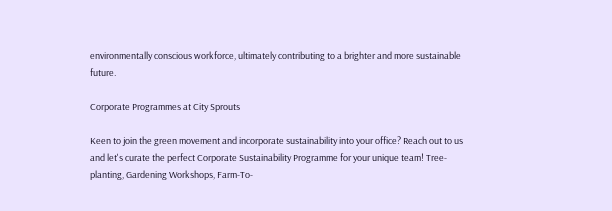environmentally conscious workforce, ultimately contributing to a brighter and more sustainable future.

Corporate Programmes at City Sprouts

Keen to join the green movement and incorporate sustainability into your office? Reach out to us and let's curate the perfect Corporate Sustainability Programme for your unique team! Tree-planting, Gardening Workshops, Farm-To-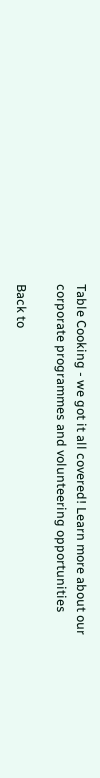Table Cooking - we got it all covered! Learn more about our corporate programmes and volunteering opportunities

Back to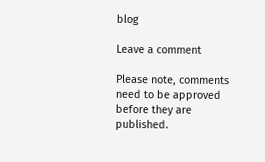blog

Leave a comment

Please note, comments need to be approved before they are published.